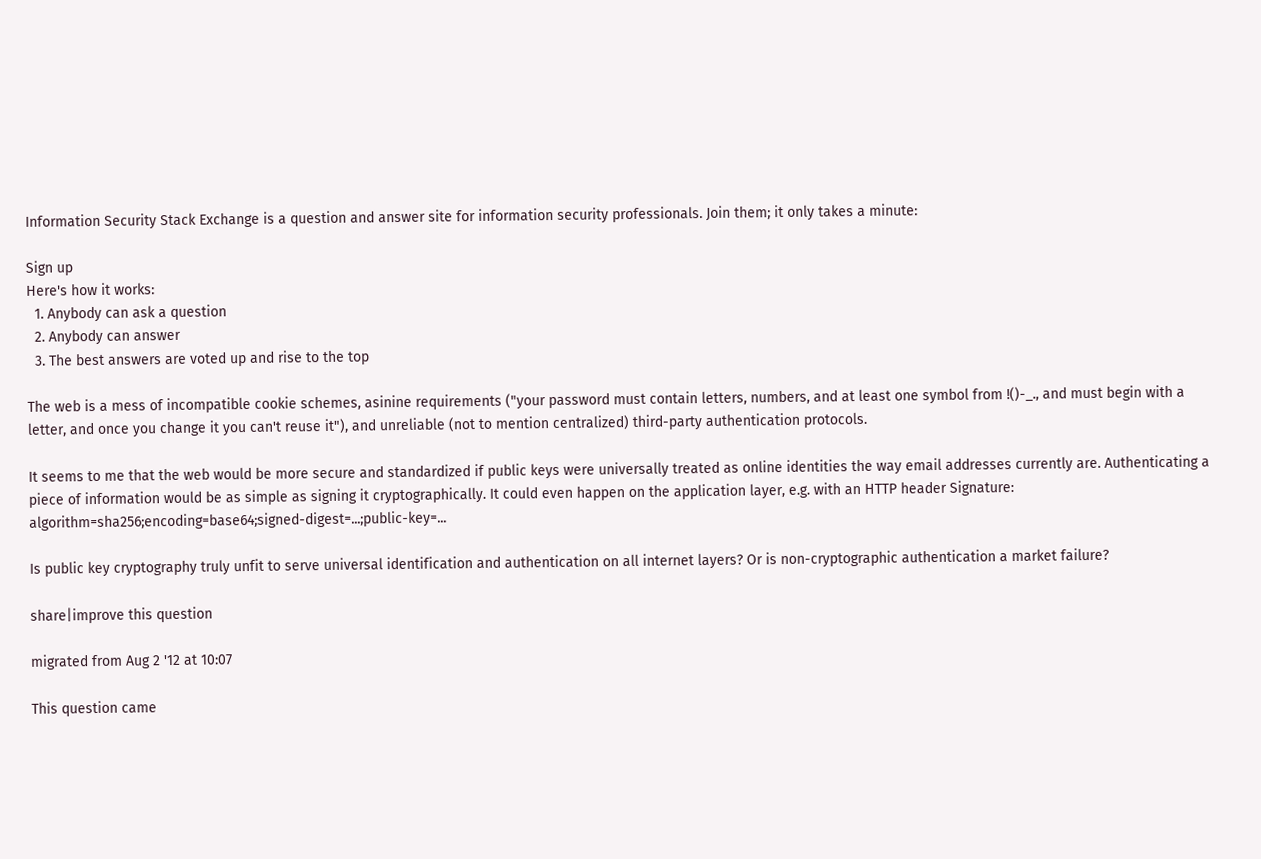Information Security Stack Exchange is a question and answer site for information security professionals. Join them; it only takes a minute:

Sign up
Here's how it works:
  1. Anybody can ask a question
  2. Anybody can answer
  3. The best answers are voted up and rise to the top

The web is a mess of incompatible cookie schemes, asinine requirements ("your password must contain letters, numbers, and at least one symbol from !()-_., and must begin with a letter, and once you change it you can't reuse it"), and unreliable (not to mention centralized) third-party authentication protocols.

It seems to me that the web would be more secure and standardized if public keys were universally treated as online identities the way email addresses currently are. Authenticating a piece of information would be as simple as signing it cryptographically. It could even happen on the application layer, e.g. with an HTTP header Signature: algorithm=sha256;encoding=base64;signed-digest=...;public-key=...

Is public key cryptography truly unfit to serve universal identification and authentication on all internet layers? Or is non-cryptographic authentication a market failure?

share|improve this question

migrated from Aug 2 '12 at 10:07

This question came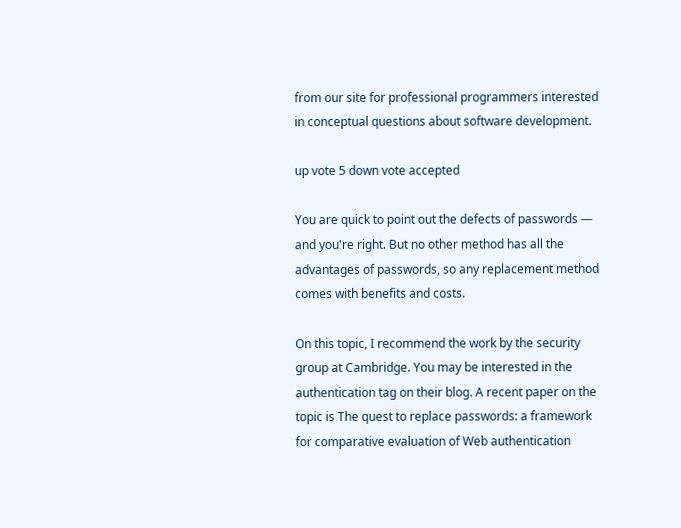from our site for professional programmers interested in conceptual questions about software development.

up vote 5 down vote accepted

You are quick to point out the defects of passwords — and you're right. But no other method has all the advantages of passwords, so any replacement method comes with benefits and costs.

On this topic, I recommend the work by the security group at Cambridge. You may be interested in the authentication tag on their blog. A recent paper on the topic is The quest to replace passwords: a framework for comparative evaluation of Web authentication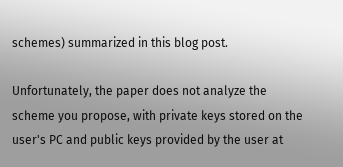schemes) summarized in this blog post.

Unfortunately, the paper does not analyze the scheme you propose, with private keys stored on the user's PC and public keys provided by the user at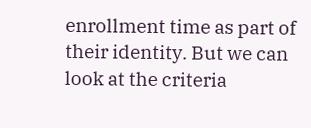enrollment time as part of their identity. But we can look at the criteria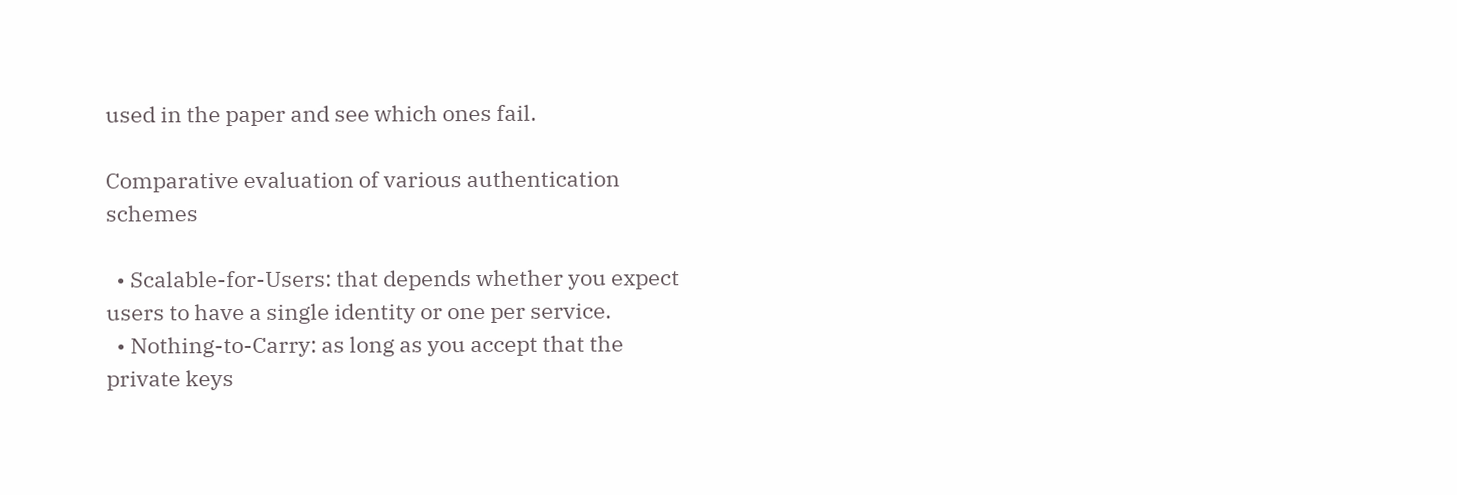used in the paper and see which ones fail.

Comparative evaluation of various authentication schemes

  • Scalable-for-Users: that depends whether you expect users to have a single identity or one per service.
  • Nothing-to-Carry: as long as you accept that the private keys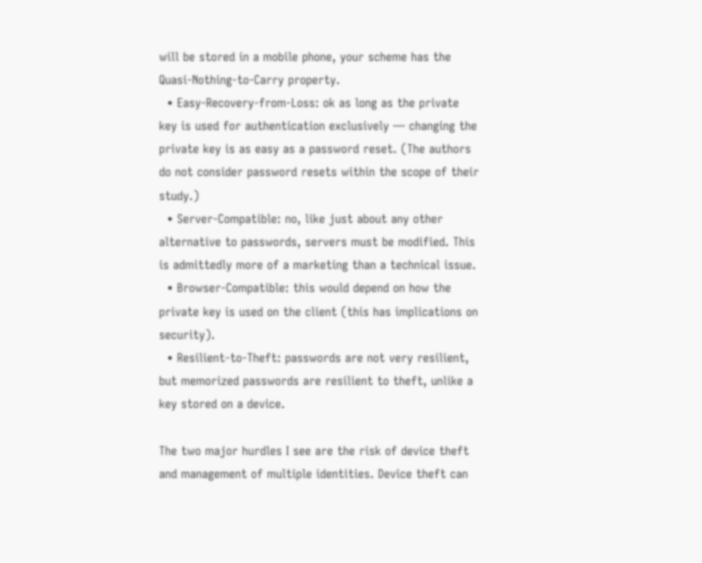will be stored in a mobile phone, your scheme has the Quasi-Nothing-to-Carry property.
  • Easy-Recovery-from-Loss: ok as long as the private key is used for authentication exclusively — changing the private key is as easy as a password reset. (The authors do not consider password resets within the scope of their study.)
  • Server-Compatible: no, like just about any other alternative to passwords, servers must be modified. This is admittedly more of a marketing than a technical issue.
  • Browser-Compatible: this would depend on how the private key is used on the client (this has implications on security).
  • Resilient-to-Theft: passwords are not very resilient, but memorized passwords are resilient to theft, unlike a key stored on a device.

The two major hurdles I see are the risk of device theft and management of multiple identities. Device theft can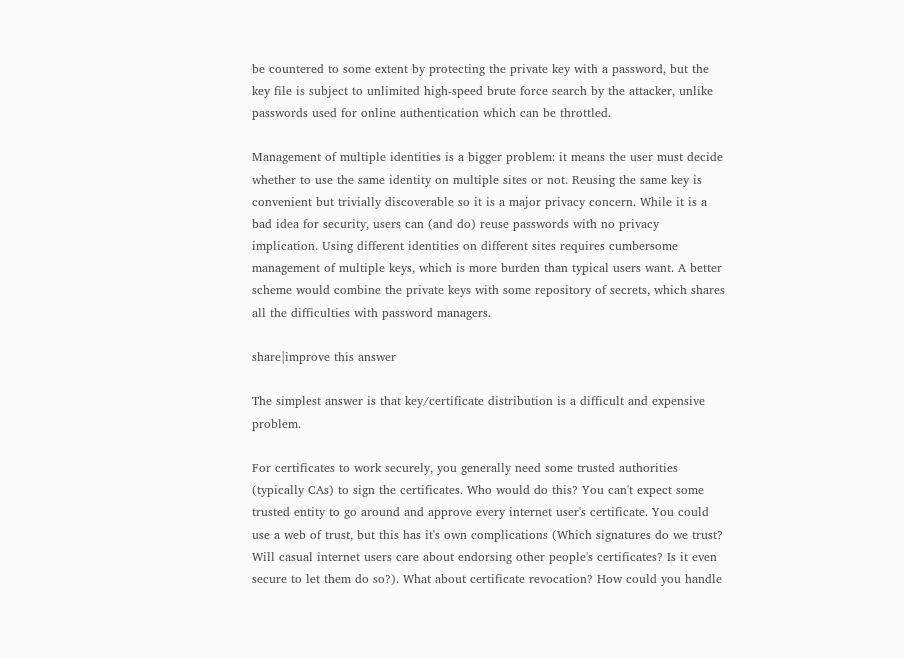be countered to some extent by protecting the private key with a password, but the key file is subject to unlimited high-speed brute force search by the attacker, unlike passwords used for online authentication which can be throttled.

Management of multiple identities is a bigger problem: it means the user must decide whether to use the same identity on multiple sites or not. Reusing the same key is convenient but trivially discoverable so it is a major privacy concern. While it is a bad idea for security, users can (and do) reuse passwords with no privacy implication. Using different identities on different sites requires cumbersome management of multiple keys, which is more burden than typical users want. A better scheme would combine the private keys with some repository of secrets, which shares all the difficulties with password managers.

share|improve this answer

The simplest answer is that key/certificate distribution is a difficult and expensive problem.

For certificates to work securely, you generally need some trusted authorities (typically CAs) to sign the certificates. Who would do this? You can't expect some trusted entity to go around and approve every internet user's certificate. You could use a web of trust, but this has it's own complications (Which signatures do we trust? Will casual internet users care about endorsing other people's certificates? Is it even secure to let them do so?). What about certificate revocation? How could you handle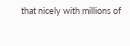that nicely with millions of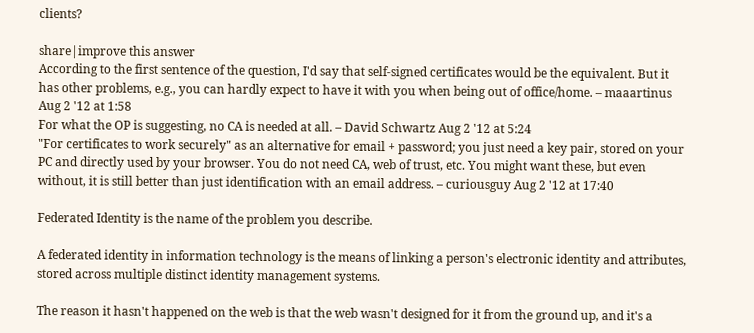clients?

share|improve this answer
According to the first sentence of the question, I'd say that self-signed certificates would be the equivalent. But it has other problems, e.g., you can hardly expect to have it with you when being out of office/home. – maaartinus Aug 2 '12 at 1:58
For what the OP is suggesting, no CA is needed at all. – David Schwartz Aug 2 '12 at 5:24
"For certificates to work securely" as an alternative for email + password; you just need a key pair, stored on your PC and directly used by your browser. You do not need CA, web of trust, etc. You might want these, but even without, it is still better than just identification with an email address. – curiousguy Aug 2 '12 at 17:40

Federated Identity is the name of the problem you describe.

A federated identity in information technology is the means of linking a person's electronic identity and attributes, stored across multiple distinct identity management systems.

The reason it hasn't happened on the web is that the web wasn't designed for it from the ground up, and it's a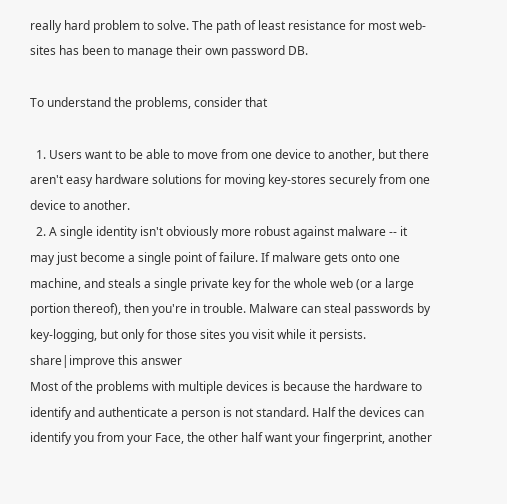really hard problem to solve. The path of least resistance for most web-sites has been to manage their own password DB.

To understand the problems, consider that

  1. Users want to be able to move from one device to another, but there aren't easy hardware solutions for moving key-stores securely from one device to another.
  2. A single identity isn't obviously more robust against malware -- it may just become a single point of failure. If malware gets onto one machine, and steals a single private key for the whole web (or a large portion thereof), then you're in trouble. Malware can steal passwords by key-logging, but only for those sites you visit while it persists.
share|improve this answer
Most of the problems with multiple devices is because the hardware to identify and authenticate a person is not standard. Half the devices can identify you from your Face, the other half want your fingerprint, another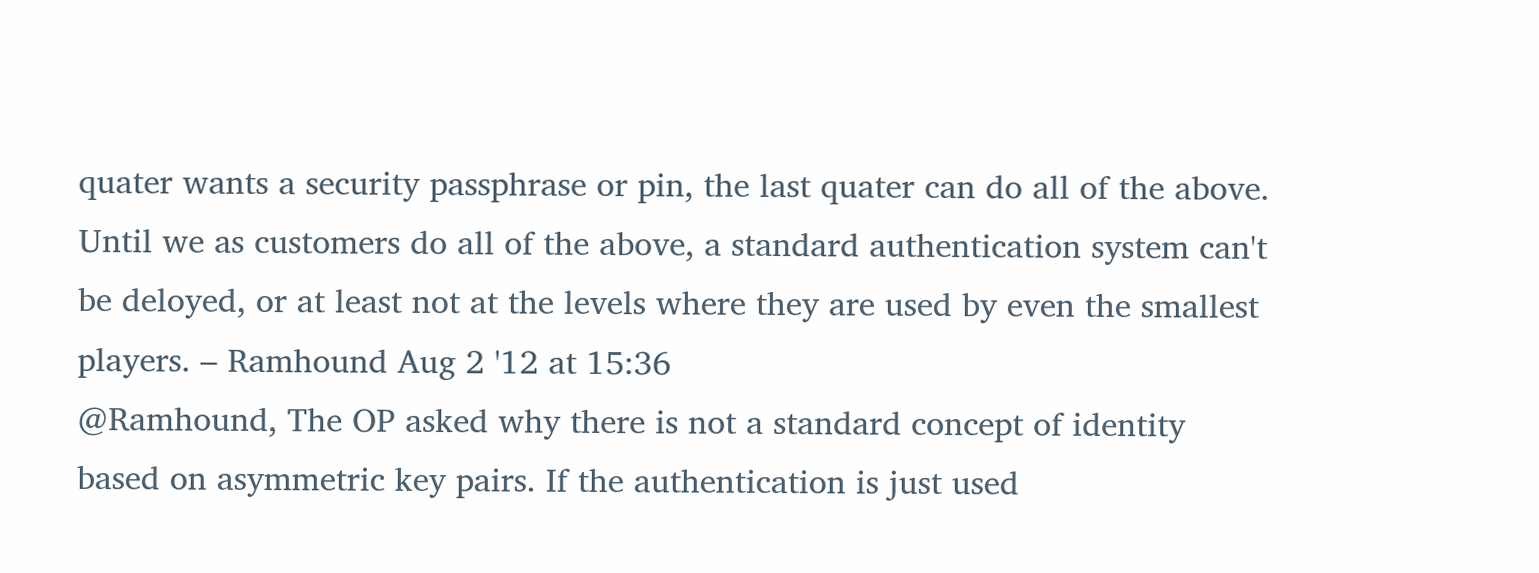quater wants a security passphrase or pin, the last quater can do all of the above. Until we as customers do all of the above, a standard authentication system can't be deloyed, or at least not at the levels where they are used by even the smallest players. – Ramhound Aug 2 '12 at 15:36
@Ramhound, The OP asked why there is not a standard concept of identity based on asymmetric key pairs. If the authentication is just used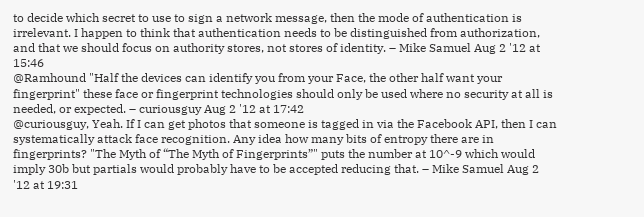to decide which secret to use to sign a network message, then the mode of authentication is irrelevant. I happen to think that authentication needs to be distinguished from authorization, and that we should focus on authority stores, not stores of identity. – Mike Samuel Aug 2 '12 at 15:46
@Ramhound "Half the devices can identify you from your Face, the other half want your fingerprint" these face or fingerprint technologies should only be used where no security at all is needed, or expected. – curiousguy Aug 2 '12 at 17:42
@curiousguy, Yeah. If I can get photos that someone is tagged in via the Facebook API, then I can systematically attack face recognition. Any idea how many bits of entropy there are in fingerprints? "The Myth of “The Myth of Fingerprints”" puts the number at 10^-9 which would imply 30b but partials would probably have to be accepted reducing that. – Mike Samuel Aug 2 '12 at 19:31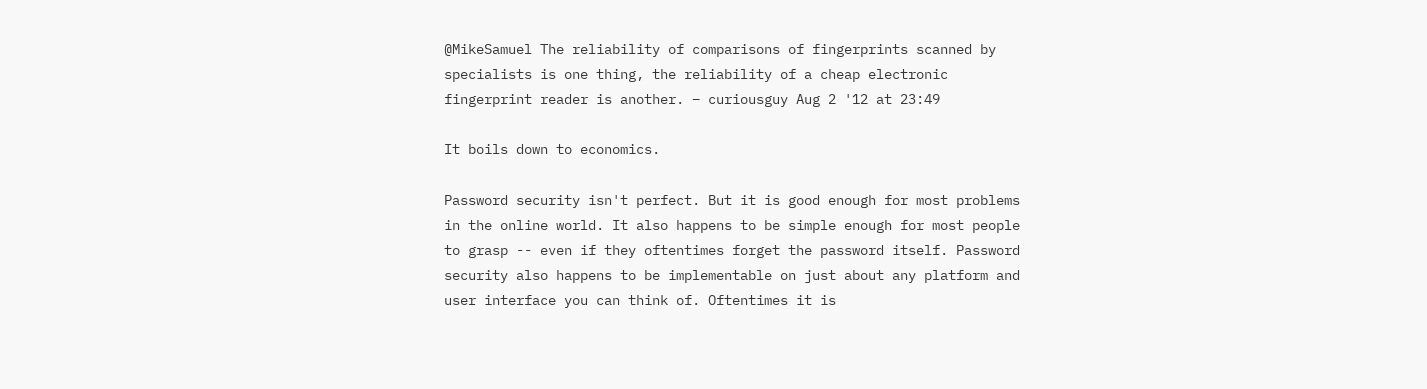@MikeSamuel The reliability of comparisons of fingerprints scanned by specialists is one thing, the reliability of a cheap electronic fingerprint reader is another. – curiousguy Aug 2 '12 at 23:49

It boils down to economics.

Password security isn't perfect. But it is good enough for most problems in the online world. It also happens to be simple enough for most people to grasp -- even if they oftentimes forget the password itself. Password security also happens to be implementable on just about any platform and user interface you can think of. Oftentimes it is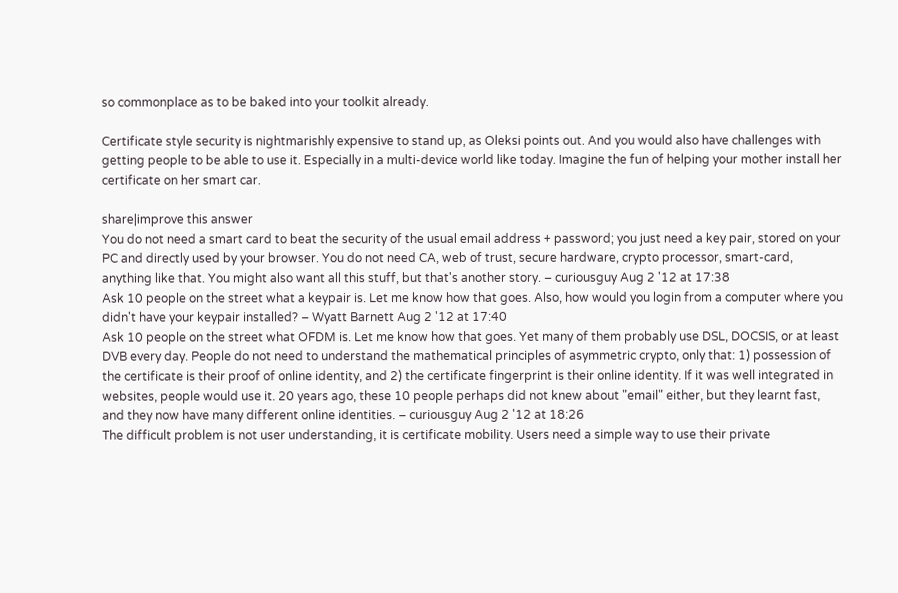so commonplace as to be baked into your toolkit already.

Certificate style security is nightmarishly expensive to stand up, as Oleksi points out. And you would also have challenges with getting people to be able to use it. Especially in a multi-device world like today. Imagine the fun of helping your mother install her certificate on her smart car.

share|improve this answer
You do not need a smart card to beat the security of the usual email address + password; you just need a key pair, stored on your PC and directly used by your browser. You do not need CA, web of trust, secure hardware, crypto processor, smart-card, anything like that. You might also want all this stuff, but that's another story. – curiousguy Aug 2 '12 at 17:38
Ask 10 people on the street what a keypair is. Let me know how that goes. Also, how would you login from a computer where you didn't have your keypair installed? – Wyatt Barnett Aug 2 '12 at 17:40
Ask 10 people on the street what OFDM is. Let me know how that goes. Yet many of them probably use DSL, DOCSIS, or at least DVB every day. People do not need to understand the mathematical principles of asymmetric crypto, only that: 1) possession of the certificate is their proof of online identity, and 2) the certificate fingerprint is their online identity. If it was well integrated in websites, people would use it. 20 years ago, these 10 people perhaps did not knew about "email" either, but they learnt fast, and they now have many different online identities. – curiousguy Aug 2 '12 at 18:26
The difficult problem is not user understanding, it is certificate mobility. Users need a simple way to use their private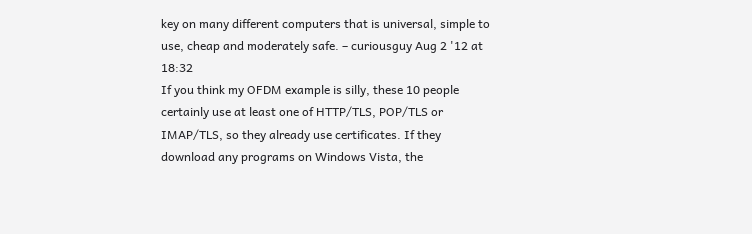key on many different computers that is universal, simple to use, cheap and moderately safe. – curiousguy Aug 2 '12 at 18:32
If you think my OFDM example is silly, these 10 people certainly use at least one of HTTP/TLS, POP/TLS or IMAP/TLS, so they already use certificates. If they download any programs on Windows Vista, the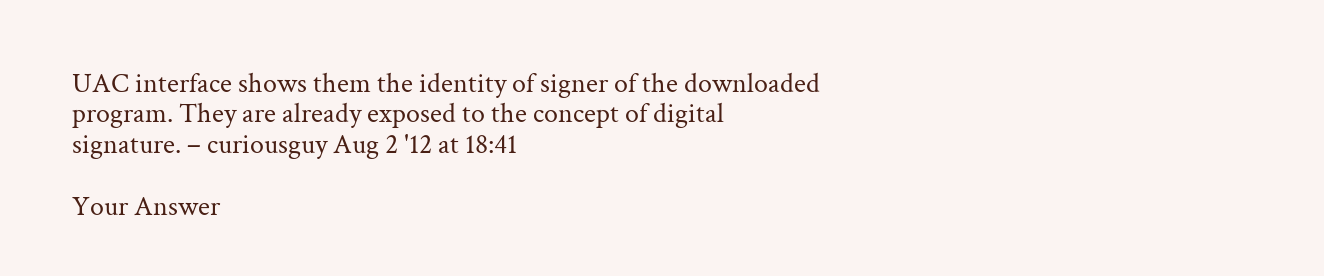UAC interface shows them the identity of signer of the downloaded program. They are already exposed to the concept of digital signature. – curiousguy Aug 2 '12 at 18:41

Your Answer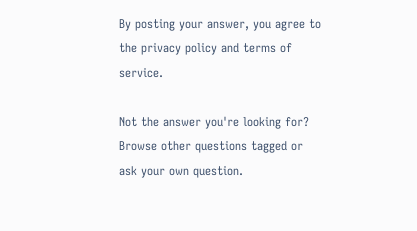By posting your answer, you agree to the privacy policy and terms of service.

Not the answer you're looking for? Browse other questions tagged or ask your own question.